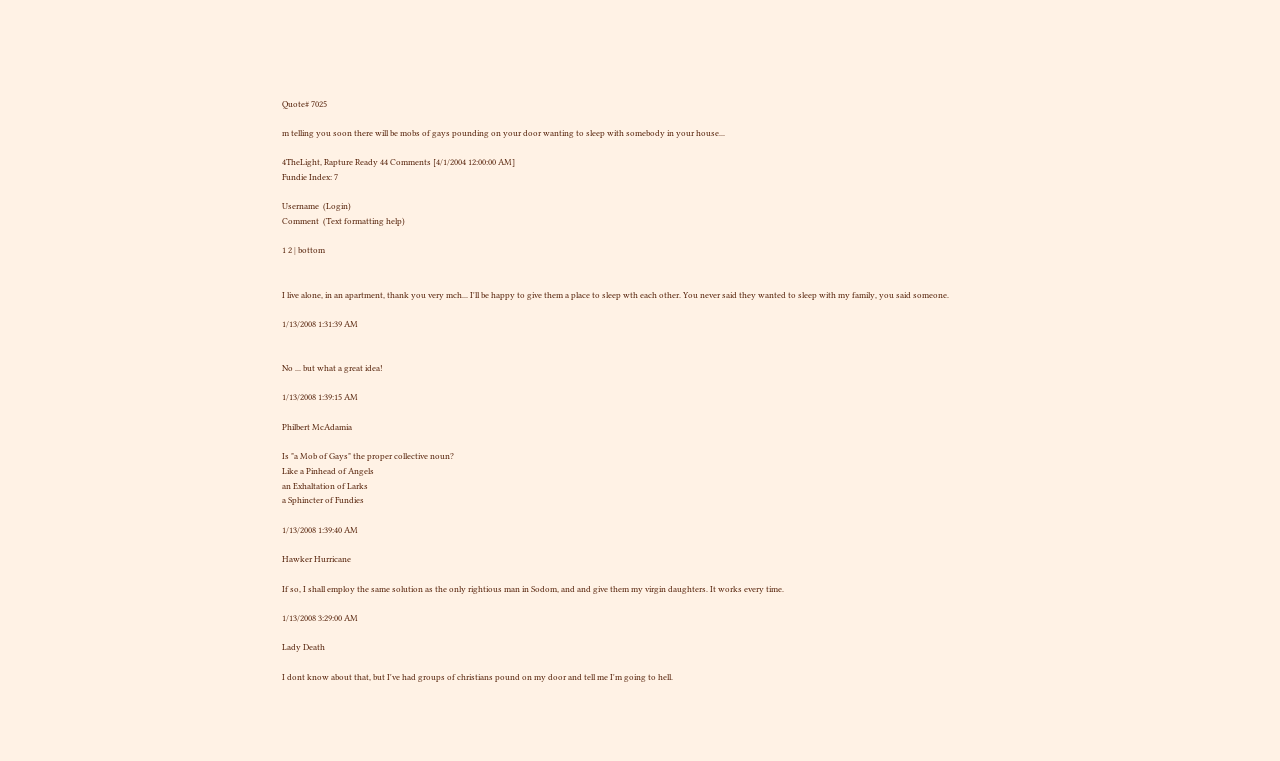Quote# 7025

m telling you soon there will be mobs of gays pounding on your door wanting to sleep with somebody in your house...

4TheLight, Rapture Ready 44 Comments [4/1/2004 12:00:00 AM]
Fundie Index: 7

Username  (Login)
Comment  (Text formatting help)

1 2 | bottom


I live alone, in an apartment, thank you very mch... I'll be happy to give them a place to sleep wth each other. You never said they wanted to sleep with my family, you said someone.

1/13/2008 1:31:39 AM


No ... but what a great idea!

1/13/2008 1:39:15 AM

Philbert McAdamia

Is "a Mob of Gays" the proper collective noun?
Like a Pinhead of Angels
an Exhaltation of Larks
a Sphincter of Fundies

1/13/2008 1:39:40 AM

Hawker Hurricane

If so, I shall employ the same solution as the only rightious man in Sodom, and and give them my virgin daughters. It works every time.

1/13/2008 3:29:00 AM

Lady Death

I dont know about that, but I've had groups of christians pound on my door and tell me I'm going to hell.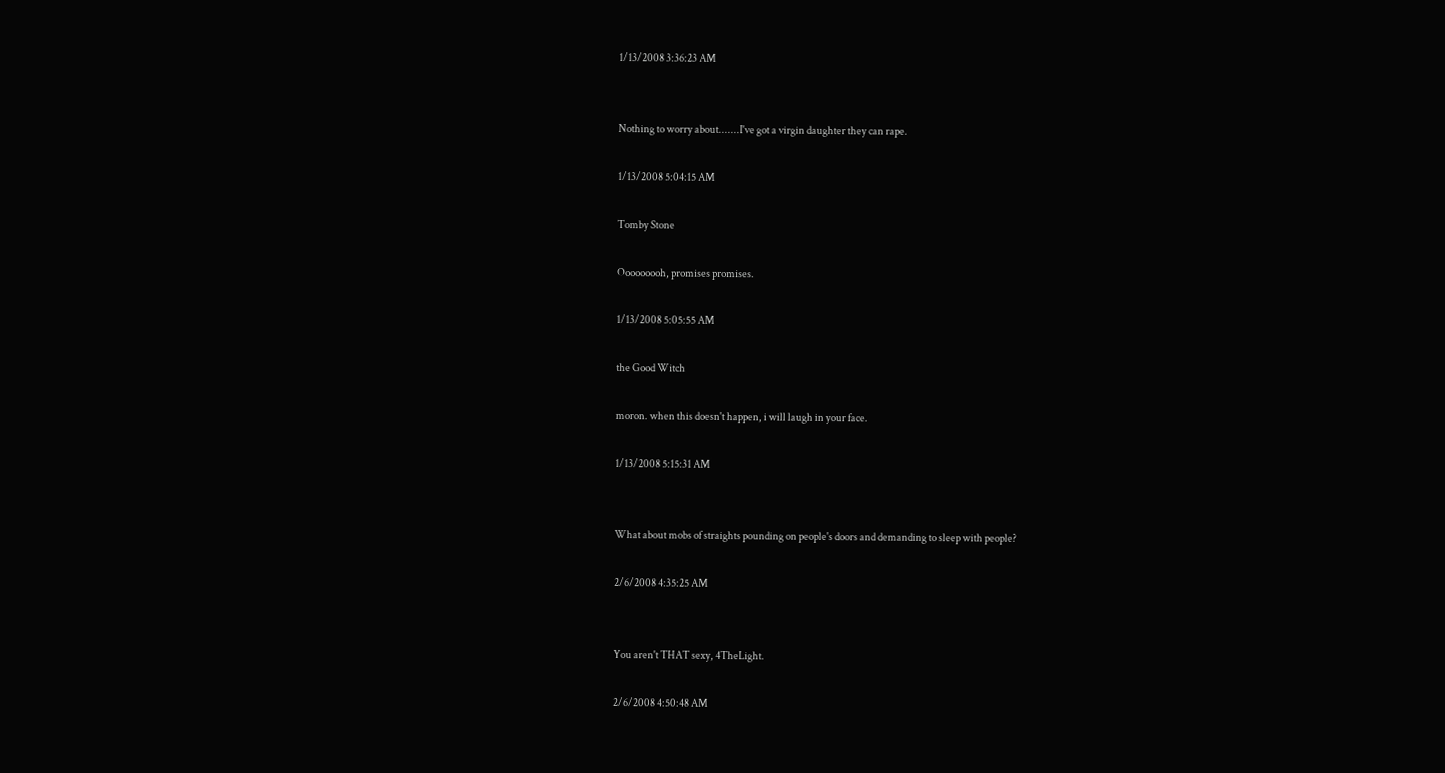1/13/2008 3:36:23 AM


Nothing to worry about.......I've got a virgin daughter they can rape.

1/13/2008 5:04:15 AM

Tomby Stone

Ooooooooh, promises promises.

1/13/2008 5:05:55 AM

the Good Witch

moron. when this doesn't happen, i will laugh in your face.

1/13/2008 5:15:31 AM


What about mobs of straights pounding on people's doors and demanding to sleep with people?

2/6/2008 4:35:25 AM


You aren't THAT sexy, 4TheLight.

2/6/2008 4:50:48 AM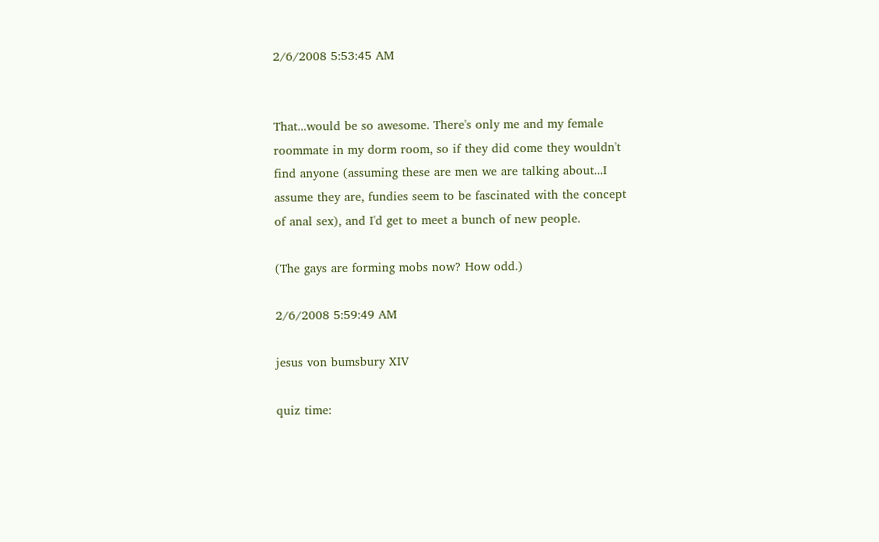2/6/2008 5:53:45 AM


That...would be so awesome. There's only me and my female roommate in my dorm room, so if they did come they wouldn't find anyone (assuming these are men we are talking about...I assume they are, fundies seem to be fascinated with the concept of anal sex), and I'd get to meet a bunch of new people.

(The gays are forming mobs now? How odd.)

2/6/2008 5:59:49 AM

jesus von bumsbury XIV

quiz time: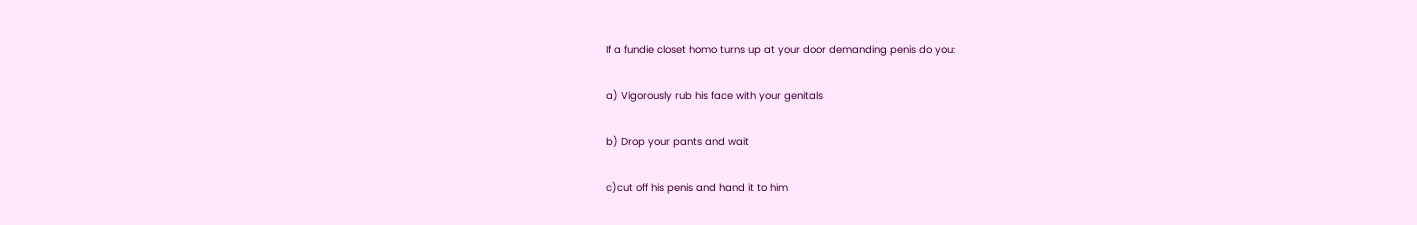If a fundie closet homo turns up at your door demanding penis do you:

a) Vigorously rub his face with your genitals

b) Drop your pants and wait

c)cut off his penis and hand it to him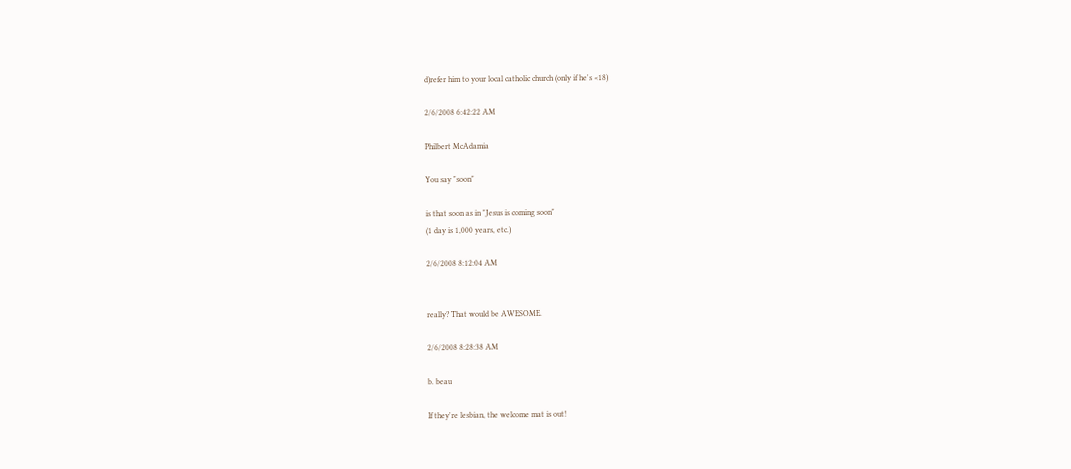d)refer him to your local catholic church (only if he's <18)

2/6/2008 6:42:22 AM

Philbert McAdamia

You say "soon"

is that soon as in "Jesus is coming soon"
(1 day is 1,000 years, etc.)

2/6/2008 8:12:04 AM


really? That would be AWESOME.

2/6/2008 8:28:38 AM

b. beau

If they're lesbian, the welcome mat is out!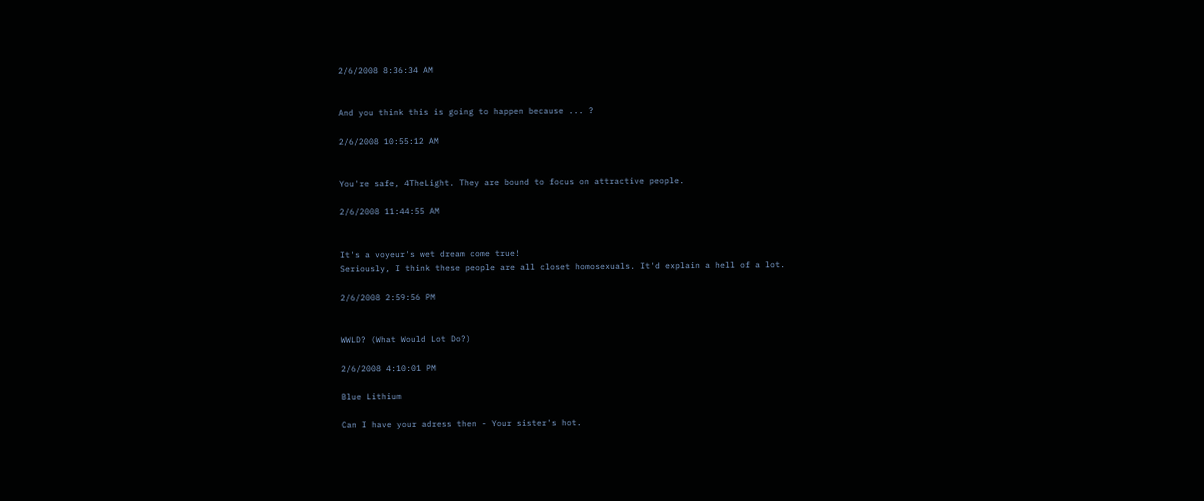2/6/2008 8:36:34 AM


And you think this is going to happen because ... ?

2/6/2008 10:55:12 AM


You're safe, 4TheLight. They are bound to focus on attractive people.

2/6/2008 11:44:55 AM


It's a voyeur's wet dream come true!
Seriously, I think these people are all closet homosexuals. It'd explain a hell of a lot.

2/6/2008 2:59:56 PM


WWLD? (What Would Lot Do?)

2/6/2008 4:10:01 PM

Blue Lithium

Can I have your adress then - Your sister's hot.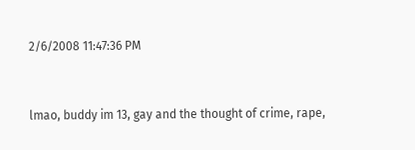2/6/2008 11:47:36 PM


lmao, buddy im 13, gay and the thought of crime, rape,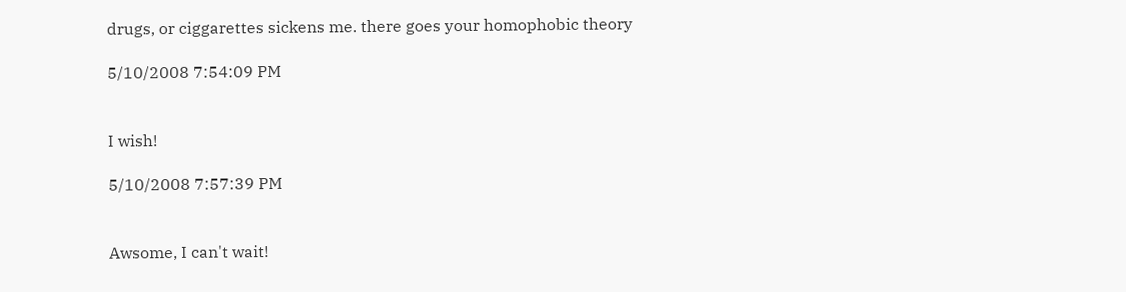drugs, or ciggarettes sickens me. there goes your homophobic theory

5/10/2008 7:54:09 PM


I wish!

5/10/2008 7:57:39 PM


Awsome, I can't wait!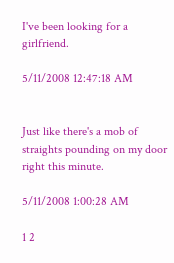I've been looking for a girlfriend.

5/11/2008 12:47:18 AM


Just like there's a mob of straights pounding on my door right this minute.

5/11/2008 1:00:28 AM

1 2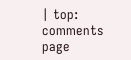| top: comments page